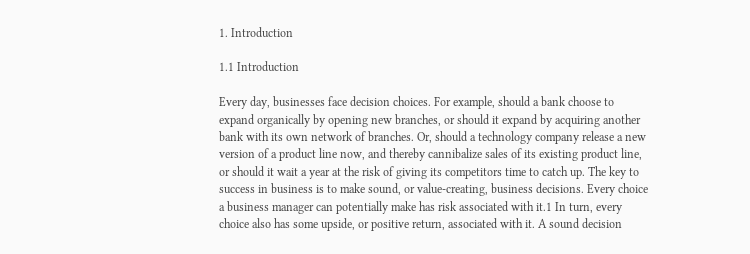1. Introduction

1.1 Introduction

Every day, businesses face decision choices. For example, should a bank choose to expand organically by opening new branches, or should it expand by acquiring another bank with its own network of branches. Or, should a technology company release a new version of a product line now, and thereby cannibalize sales of its existing product line, or should it wait a year at the risk of giving its competitors time to catch up. The key to success in business is to make sound, or value-creating, business decisions. Every choice a business manager can potentially make has risk associated with it.1 In turn, every choice also has some upside, or positive return, associated with it. A sound decision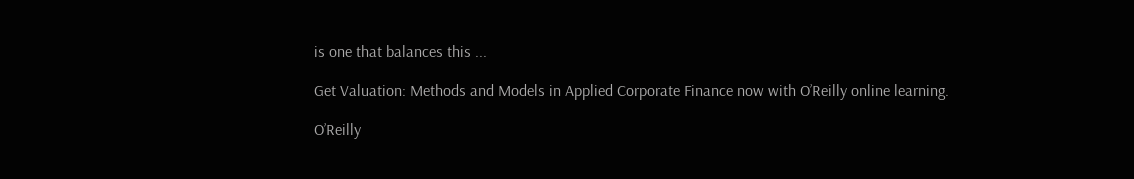is one that balances this ...

Get Valuation: Methods and Models in Applied Corporate Finance now with O’Reilly online learning.

O’Reilly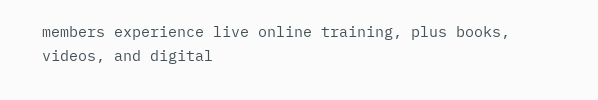members experience live online training, plus books, videos, and digital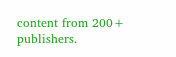content from 200+ publishers.